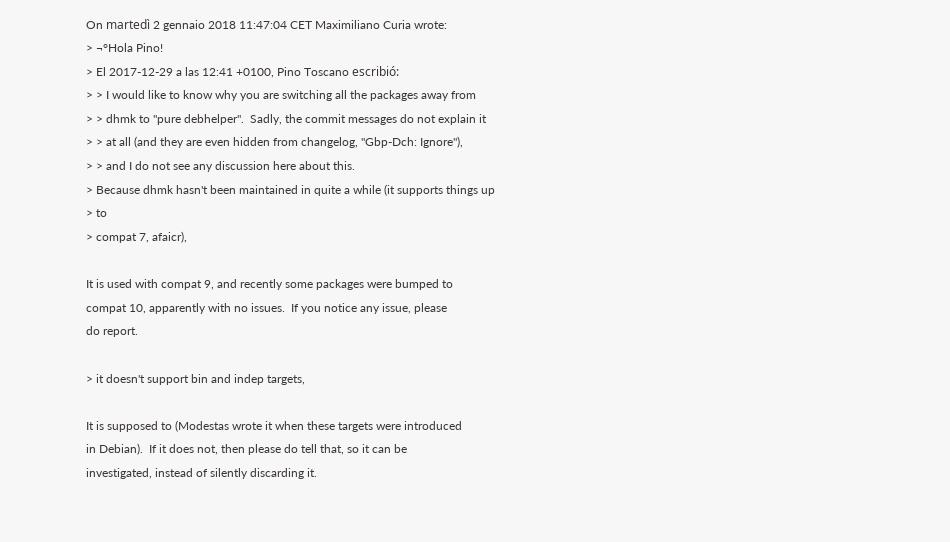On martedì 2 gennaio 2018 11:47:04 CET Maximiliano Curia wrote:
> ¬°Hola Pino!
> El 2017-12-29 a las 12:41 +0100, Pino Toscano escribió:
> > I would like to know why you are switching all the packages away from
> > dhmk to "pure debhelper".  Sadly, the commit messages do not explain it
> > at all (and they are even hidden from changelog, "Gbp-Dch: Ignore"),
> > and I do not see any discussion here about this.
> Because dhmk hasn't been maintained in quite a while (it supports things up
> to
> compat 7, afaicr),

It is used with compat 9, and recently some packages were bumped to
compat 10, apparently with no issues.  If you notice any issue, please
do report.

> it doesn't support bin and indep targets,

It is supposed to (Modestas wrote it when these targets were introduced
in Debian).  If it does not, then please do tell that, so it can be
investigated, instead of silently discarding it.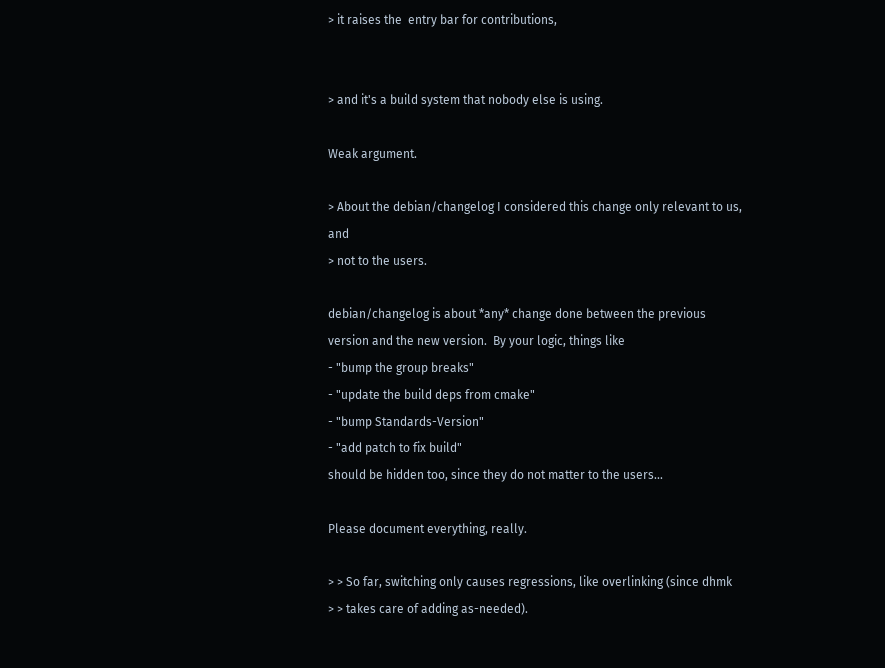> it raises the  entry bar for contributions,


> and it's a build system that nobody else is using.

Weak argument.

> About the debian/changelog I considered this change only relevant to us, and
> not to the users.

debian/changelog is about *any* change done between the previous
version and the new version.  By your logic, things like
- "bump the group breaks"
- "update the build deps from cmake"
- "bump Standards-Version"
- "add patch to fix build"
should be hidden too, since they do not matter to the users...

Please document everything, really.

> > So far, switching only causes regressions, like overlinking (since dhmk
> > takes care of adding as-needed).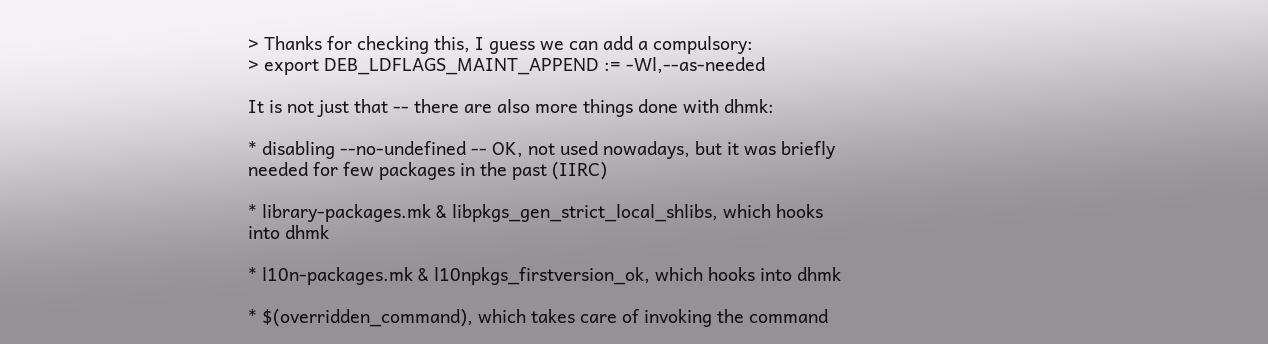> Thanks for checking this, I guess we can add a compulsory:
> export DEB_LDFLAGS_MAINT_APPEND := -Wl,--as-needed

It is not just that -- there are also more things done with dhmk:

* disabling --no-undefined -- OK, not used nowadays, but it was briefly
needed for few packages in the past (IIRC)

* library-packages.mk & libpkgs_gen_strict_local_shlibs, which hooks
into dhmk

* l10n-packages.mk & l10npkgs_firstversion_ok, which hooks into dhmk

* $(overridden_command), which takes care of invoking the command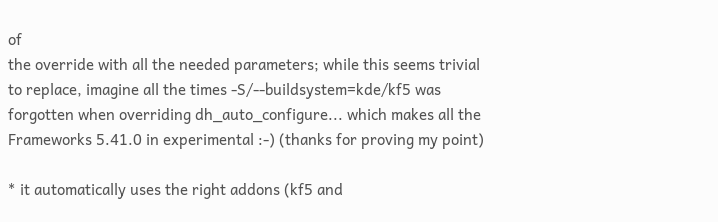of
the override with all the needed parameters; while this seems trivial
to replace, imagine all the times -S/--buildsystem=kde/kf5 was
forgotten when overriding dh_auto_configure... which makes all the
Frameworks 5.41.0 in experimental :-) (thanks for proving my point)

* it automatically uses the right addons (kf5 and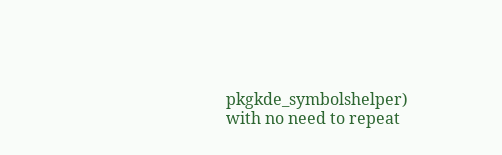pkgkde_symbolshelper)
with no need to repeat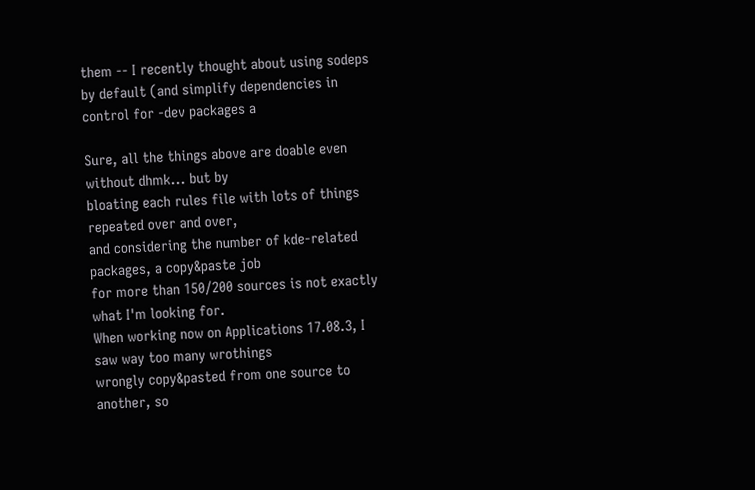them -- I recently thought about using sodeps
by default (and simplify dependencies in control for -dev packages a

Sure, all the things above are doable even without dhmk... but by
bloating each rules file with lots of things repeated over and over,
and considering the number of kde-related packages, a copy&paste job
for more than 150/200 sources is not exactly what I'm looking for.
When working now on Applications 17.08.3, I saw way too many wrothings
wrongly copy&pasted from one source to another, so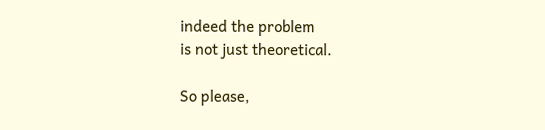indeed the problem
is not just theoretical.

So please,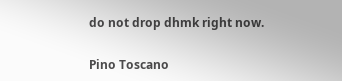do not drop dhmk right now.

Pino Toscano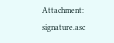Attachment: signature.asc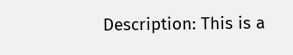Description: This is a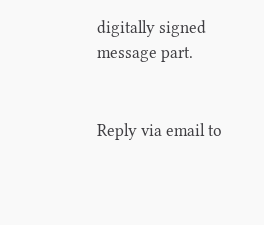digitally signed message part.


Reply via email to